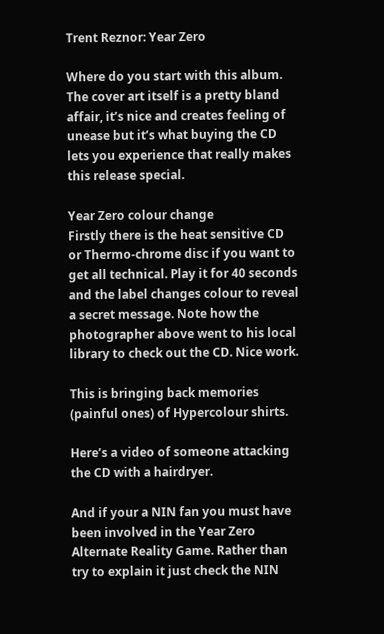Trent Reznor: Year Zero

Where do you start with this album. The cover art itself is a pretty bland affair, it’s nice and creates feeling of unease but it’s what buying the CD lets you experience that really makes this release special.

Year Zero colour change
Firstly there is the heat sensitive CD or Thermo-chrome disc if you want to get all technical. Play it for 40 seconds and the label changes colour to reveal a secret message. Note how the photographer above went to his local library to check out the CD. Nice work.

This is bringing back memories (painful ones) of Hypercolour shirts.

Here’s a video of someone attacking the CD with a hairdryer.

And if your a NIN fan you must have been involved in the Year Zero Alternate Reality Game. Rather than try to explain it just check the NIN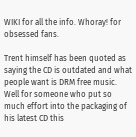WIKI for all the info. Whoray! for obsessed fans.

Trent himself has been quoted as saying the CD is outdated and what people want is DRM free music. Well for someone who put so much effort into the packaging of his latest CD this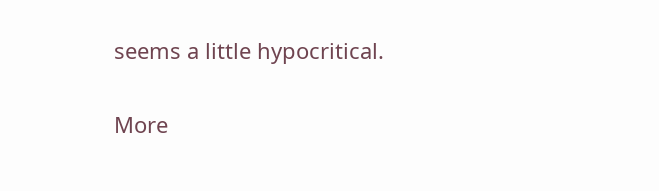seems a little hypocritical.

More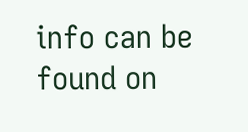info can be found on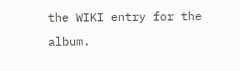the WIKI entry for the album.